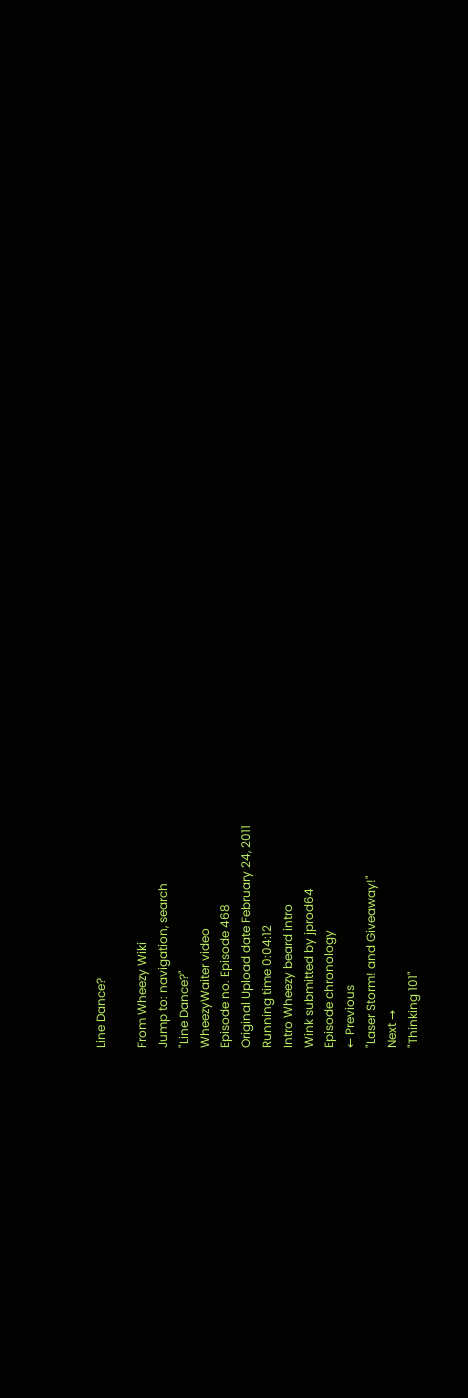Line Dance?

From Wheezy Wiki
Jump to: navigation, search
"Line Dance?"
WheezyWaiter video
Episode no. Episode 468
Original Upload date February 24, 2011
Running time 0:04:12
Intro Wheezy beard intro
Wink submitted by jprod64
Episode chronology
← Previous
"Laser Storm! and Giveaway!"
Next →
"Thinking 101"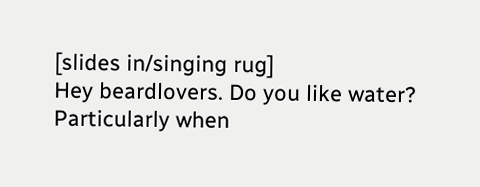[slides in/singing rug]
Hey beardlovers. Do you like water?
Particularly when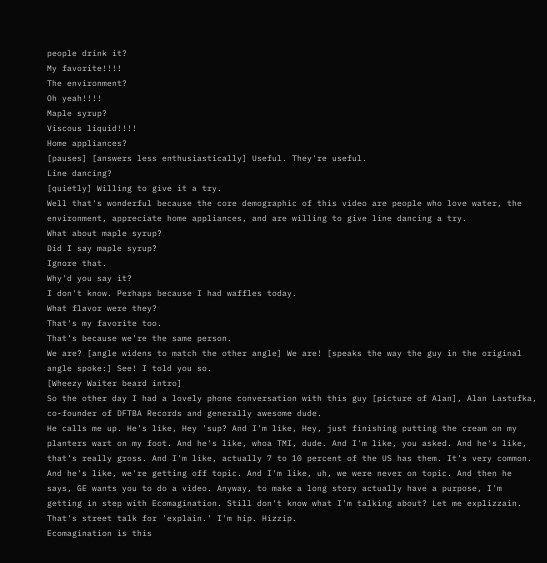people drink it?
My favorite!!!!
The environment?
Oh yeah!!!!
Maple syrup?
Viscous liquid!!!!
Home appliances?
[pauses] [answers less enthusiastically] Useful. They're useful.
Line dancing?
[quietly] Willing to give it a try.
Well that's wonderful because the core demographic of this video are people who love water, the environment, appreciate home appliances, and are willing to give line dancing a try.
What about maple syrup?
Did I say maple syrup?
Ignore that.
Why'd you say it?
I don't know. Perhaps because I had waffles today.
What flavor were they?
That's my favorite too.
That's because we're the same person.
We are? [angle widens to match the other angle] We are! [speaks the way the guy in the original angle spoke:] See! I told you so.
[Wheezy Waiter beard intro]
So the other day I had a lovely phone conversation with this guy [picture of Alan], Alan Lastufka, co-founder of DFTBA Records and generally awesome dude.
He calls me up. He's like, Hey 'sup? And I'm like, Hey, just finishing putting the cream on my planters wart on my foot. And he's like, whoa TMI, dude. And I'm like, you asked. And he's like, that's really gross. And I'm like, actually 7 to 10 percent of the US has them. It's very common. And he's like, we're getting off topic. And I'm like, uh, we were never on topic. And then he says, GE wants you to do a video. Anyway, to make a long story actually have a purpose, I'm getting in step with Ecomagination. Still don't know what I'm talking about? Let me explizzain. That's street talk for 'explain.' I'm hip. Hizzip.
Ecomagination is this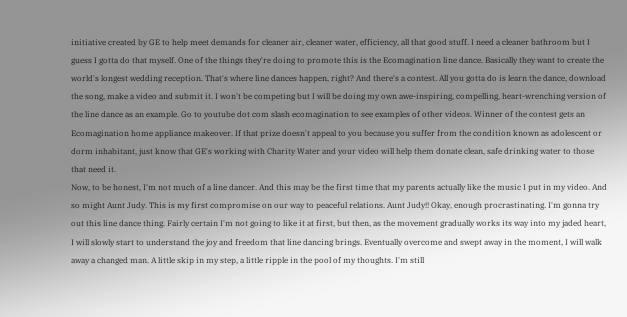initiative created by GE to help meet demands for cleaner air, cleaner water, efficiency, all that good stuff. I need a cleaner bathroom but I guess I gotta do that myself. One of the things they're doing to promote this is the Ecomagination line dance. Basically they want to create the world's longest wedding reception. That's where line dances happen, right? And there's a contest. All you gotta do is learn the dance, download the song, make a video and submit it. I won't be competing but I will be doing my own awe-inspiring, compelling, heart-wrenching version of the line dance as an example. Go to youtube dot com slash ecomagination to see examples of other videos. Winner of the contest gets an Ecomagination home appliance makeover. If that prize doesn't appeal to you because you suffer from the condition known as adolescent or dorm inhabitant, just know that GE's working with Charity Water and your video will help them donate clean, safe drinking water to those that need it.
Now, to be honest, I'm not much of a line dancer. And this may be the first time that my parents actually like the music I put in my video. And so might Aunt Judy. This is my first compromise on our way to peaceful relations. Aunt Judy!! Okay, enough procrastinating. I'm gonna try out this line dance thing. Fairly certain I'm not going to like it at first, but then, as the movement gradually works its way into my jaded heart, I will slowly start to understand the joy and freedom that line dancing brings. Eventually overcome and swept away in the moment, I will walk away a changed man. A little skip in my step, a little ripple in the pool of my thoughts. I'm still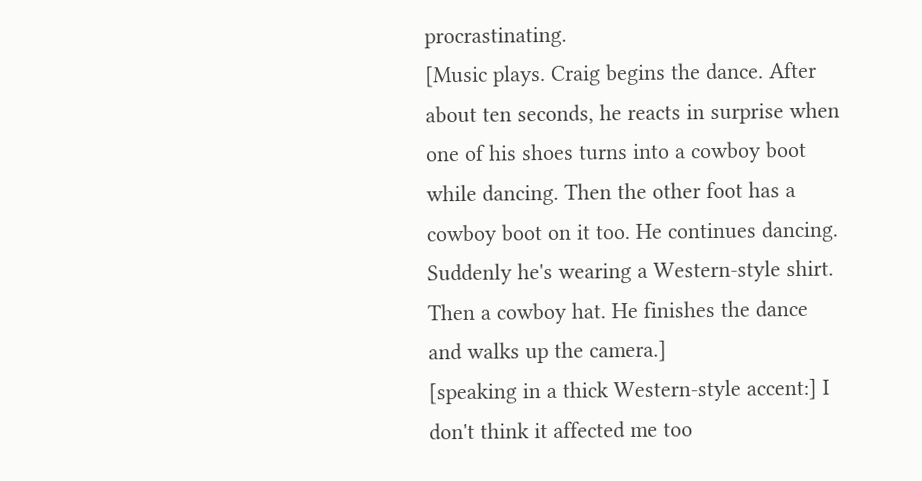procrastinating.
[Music plays. Craig begins the dance. After about ten seconds, he reacts in surprise when one of his shoes turns into a cowboy boot while dancing. Then the other foot has a cowboy boot on it too. He continues dancing. Suddenly he's wearing a Western-style shirt. Then a cowboy hat. He finishes the dance and walks up the camera.]
[speaking in a thick Western-style accent:] I don't think it affected me too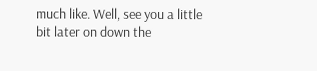much like. Well, see you a little bit later on down the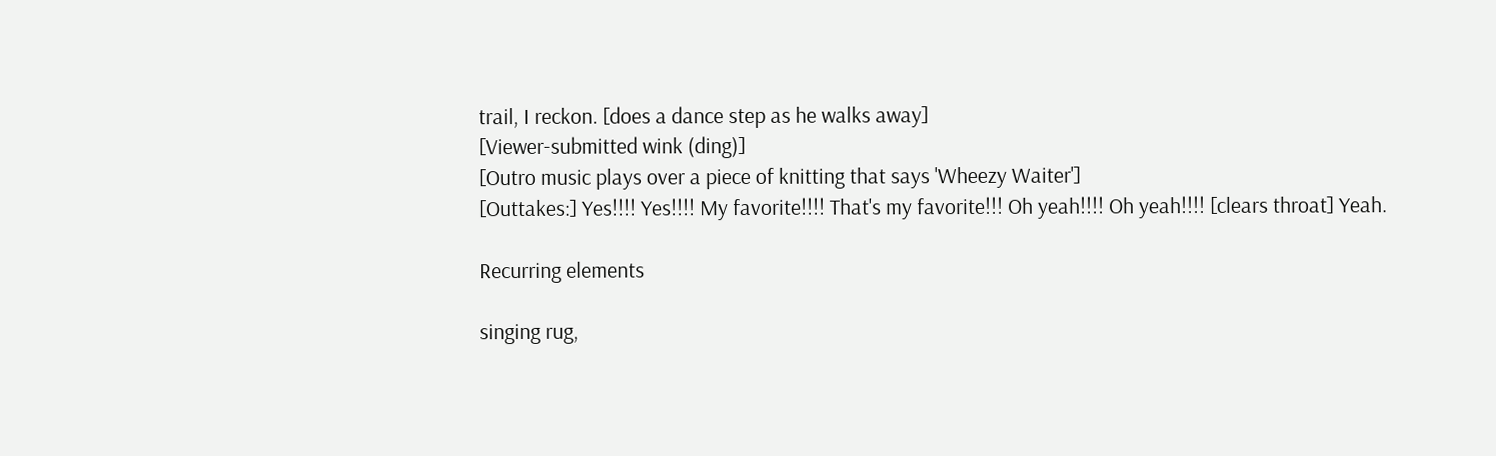trail, I reckon. [does a dance step as he walks away]
[Viewer-submitted wink (ding)]
[Outro music plays over a piece of knitting that says 'Wheezy Waiter']
[Outtakes:] Yes!!!! Yes!!!! My favorite!!!! That's my favorite!!! Oh yeah!!!! Oh yeah!!!! [clears throat] Yeah.

Recurring elements

singing rug,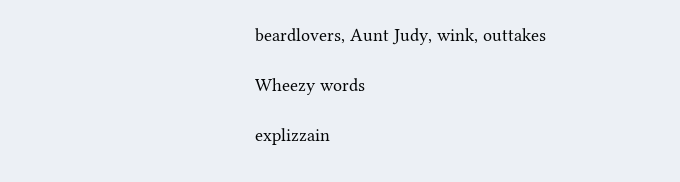beardlovers, Aunt Judy, wink, outtakes

Wheezy words

explizzain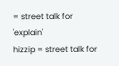= street talk for 'explain'
hizzip = street talk for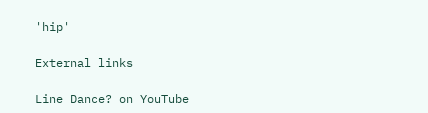'hip'

External links

Line Dance? on YouTube